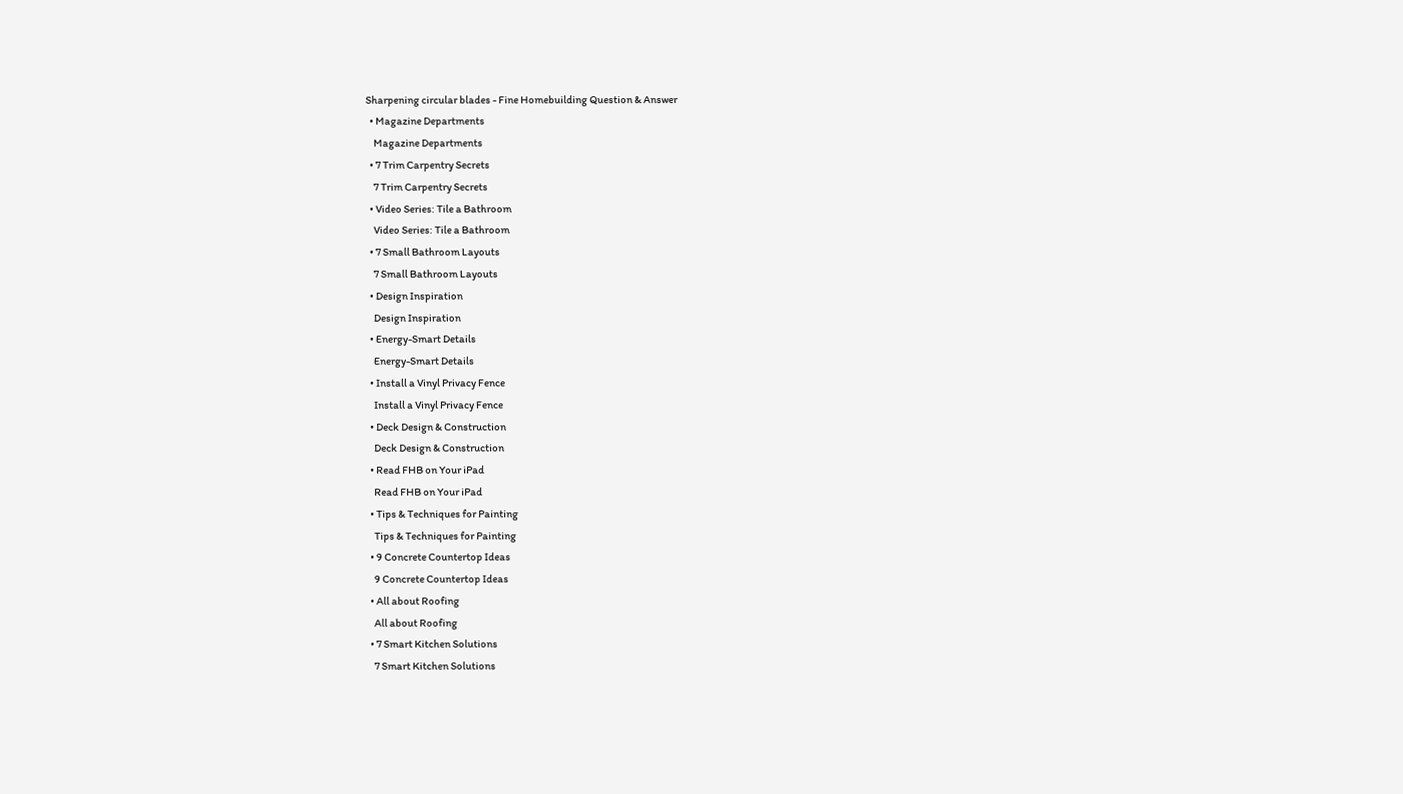Sharpening circular blades - Fine Homebuilding Question & Answer
  • Magazine Departments
    Magazine Departments
  • 7 Trim Carpentry Secrets
    7 Trim Carpentry Secrets
  • Video Series: Tile a Bathroom
    Video Series: Tile a Bathroom
  • 7 Small Bathroom Layouts
    7 Small Bathroom Layouts
  • Design Inspiration
    Design Inspiration
  • Energy-Smart Details
    Energy-Smart Details
  • Install a Vinyl Privacy Fence
    Install a Vinyl Privacy Fence
  • Deck Design & Construction
    Deck Design & Construction
  • Read FHB on Your iPad
    Read FHB on Your iPad
  • Tips & Techniques for Painting
    Tips & Techniques for Painting
  • 9 Concrete Countertop Ideas
    9 Concrete Countertop Ideas
  • All about Roofing
    All about Roofing
  • 7 Smart Kitchen Solutions
    7 Smart Kitchen Solutions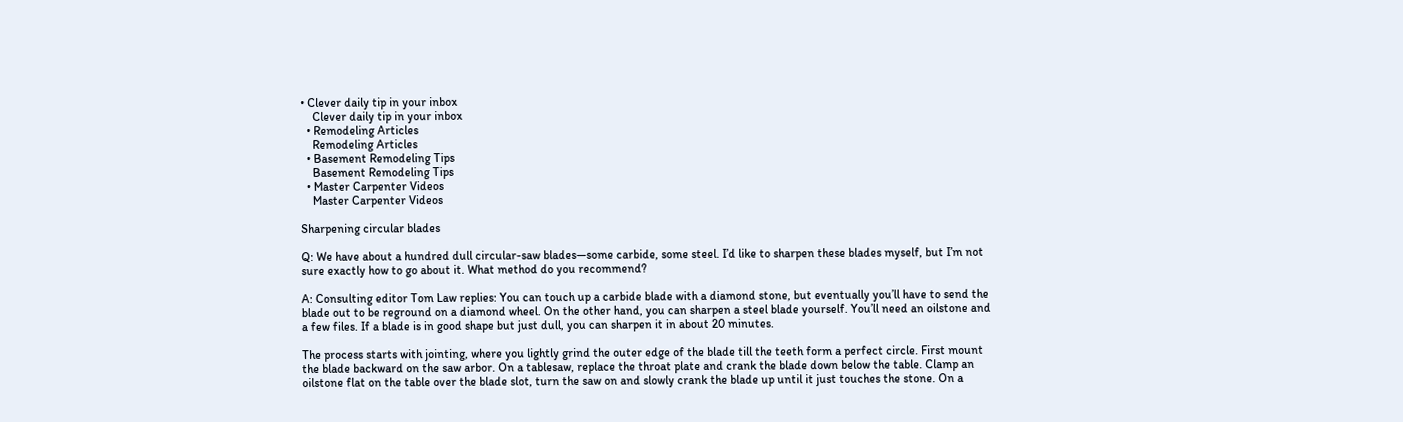• Clever daily tip in your inbox
    Clever daily tip in your inbox
  • Remodeling Articles
    Remodeling Articles
  • Basement Remodeling Tips
    Basement Remodeling Tips
  • Master Carpenter Videos
    Master Carpenter Videos

Sharpening circular blades

Q: We have about a hundred dull circular-saw blades—some carbide, some steel. I’d like to sharpen these blades myself, but I’m not sure exactly how to go about it. What method do you recommend?

A: Consulting editor Tom Law replies: You can touch up a carbide blade with a diamond stone, but eventually you’ll have to send the blade out to be reground on a diamond wheel. On the other hand, you can sharpen a steel blade yourself. You’ll need an oilstone and a few files. If a blade is in good shape but just dull, you can sharpen it in about 20 minutes.

The process starts with jointing, where you lightly grind the outer edge of the blade till the teeth form a perfect circle. First mount the blade backward on the saw arbor. On a tablesaw, replace the throat plate and crank the blade down below the table. Clamp an oilstone flat on the table over the blade slot, turn the saw on and slowly crank the blade up until it just touches the stone. On a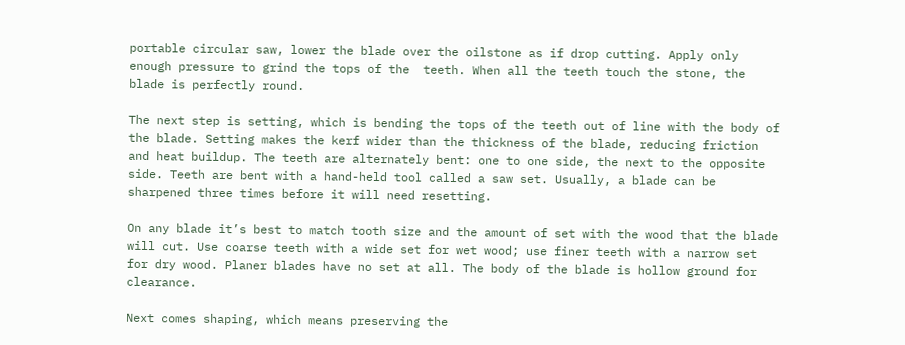portable circular saw, lower the blade over the oilstone as if drop cutting. Apply only enough pressure to grind the tops of the  teeth. When all the teeth touch the stone, the blade is perfectly round.

The next step is setting, which is bending the tops of the teeth out of line with the body of the blade. Setting makes the kerf wider than the thickness of the blade, reducing friction and heat buildup. The teeth are alternately bent: one to one side, the next to the opposite side. Teeth are bent with a hand-held tool called a saw set. Usually, a blade can be sharpened three times before it will need resetting.

On any blade it’s best to match tooth size and the amount of set with the wood that the blade will cut. Use coarse teeth with a wide set for wet wood; use finer teeth with a narrow set for dry wood. Planer blades have no set at all. The body of the blade is hollow ground for clearance.

Next comes shaping, which means preserving the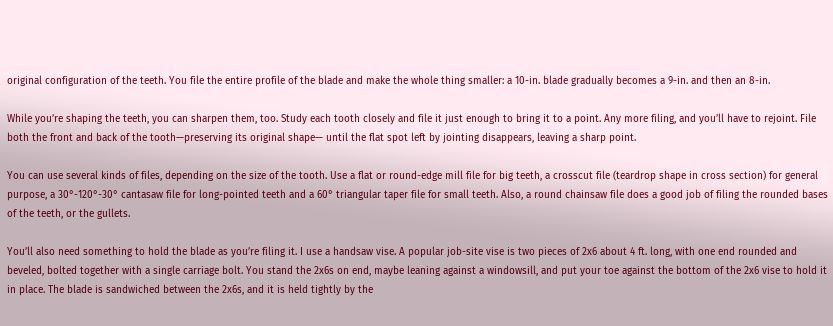original configuration of the teeth. You file the entire profile of the blade and make the whole thing smaller: a 10-in. blade gradually becomes a 9-in. and then an 8-in.

While you’re shaping the teeth, you can sharpen them, too. Study each tooth closely and file it just enough to bring it to a point. Any more filing, and you’ll have to rejoint. File both the front and back of the tooth—preserving its original shape— until the flat spot left by jointing disappears, leaving a sharp point.

You can use several kinds of files, depending on the size of the tooth. Use a flat or round-edge mill file for big teeth, a crosscut file (teardrop shape in cross section) for general purpose, a 30°-120°-30° cantasaw file for long-pointed teeth and a 60° triangular taper file for small teeth. Also, a round chainsaw file does a good job of filing the rounded bases of the teeth, or the gullets.

You’ll also need something to hold the blade as you’re filing it. I use a handsaw vise. A popular job-site vise is two pieces of 2x6 about 4 ft. long, with one end rounded and beveled, bolted together with a single carriage bolt. You stand the 2x6s on end, maybe leaning against a windowsill, and put your toe against the bottom of the 2x6 vise to hold it in place. The blade is sandwiched between the 2x6s, and it is held tightly by the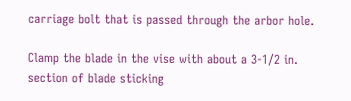carriage bolt that is passed through the arbor hole.

Clamp the blade in the vise with about a 3-1/2 in. section of blade sticking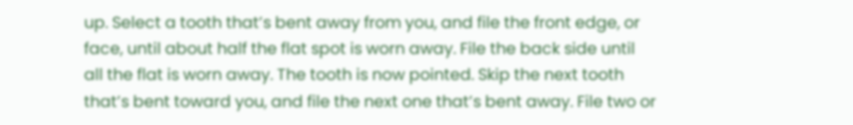up. Select a tooth that’s bent away from you, and file the front edge, or face, until about half the flat spot is worn away. File the back side until all the flat is worn away. The tooth is now pointed. Skip the next tooth that’s bent toward you, and file the next one that’s bent away. File two or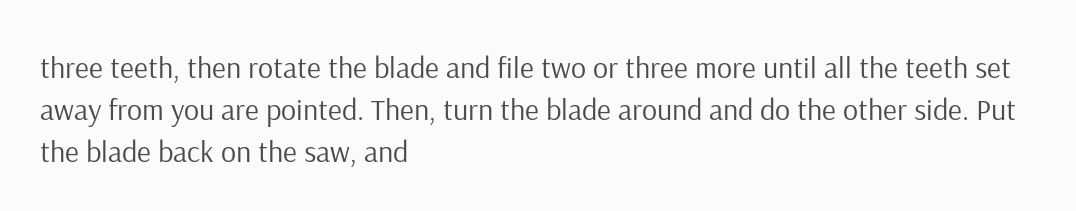three teeth, then rotate the blade and file two or three more until all the teeth set away from you are pointed. Then, turn the blade around and do the other side. Put the blade back on the saw, and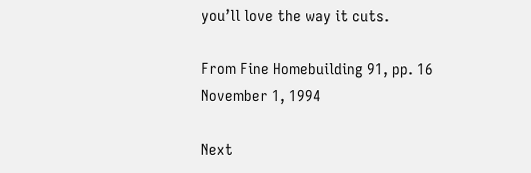you’ll love the way it cuts.

From Fine Homebuilding 91, pp. 16 November 1, 1994

Next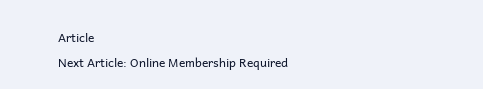Article
Next Article: Online Membership Required